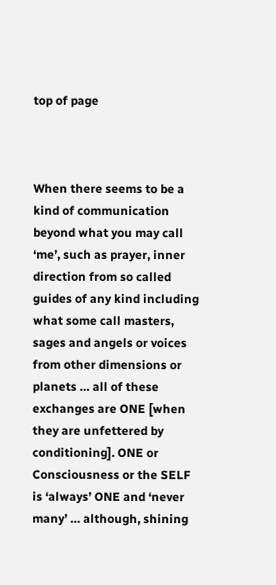top of page



When there seems to be a kind of communication beyond what you may call ‘me’, such as prayer, inner direction from so called guides of any kind including what some call masters, sages and angels or voices from other dimensions or planets … all of these exchanges are ONE [when they are unfettered by conditioning]. ONE or Consciousness or the SELF is ‘always’ ONE and ‘never many’ … although, shining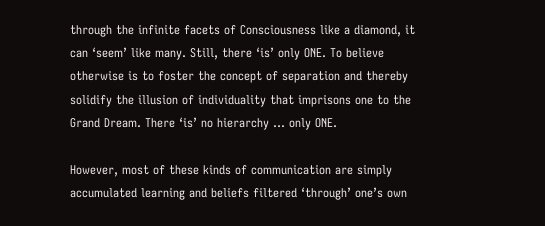through the infinite facets of Consciousness like a diamond, it can ‘seem’ like many. Still, there ‘is’ only ONE. To believe otherwise is to foster the concept of separation and thereby solidify the illusion of individuality that imprisons one to the Grand Dream. There ‘is’ no hierarchy … only ONE.

However, most of these kinds of communication are simply accumulated learning and beliefs filtered ‘through’ one’s own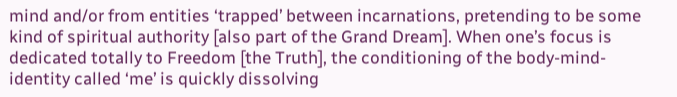mind and/or from entities ‘trapped’ between incarnations, pretending to be some kind of spiritual authority [also part of the Grand Dream]. When one’s focus is dedicated totally to Freedom [the Truth], the conditioning of the body-mind-identity called ‘me’ is quickly dissolving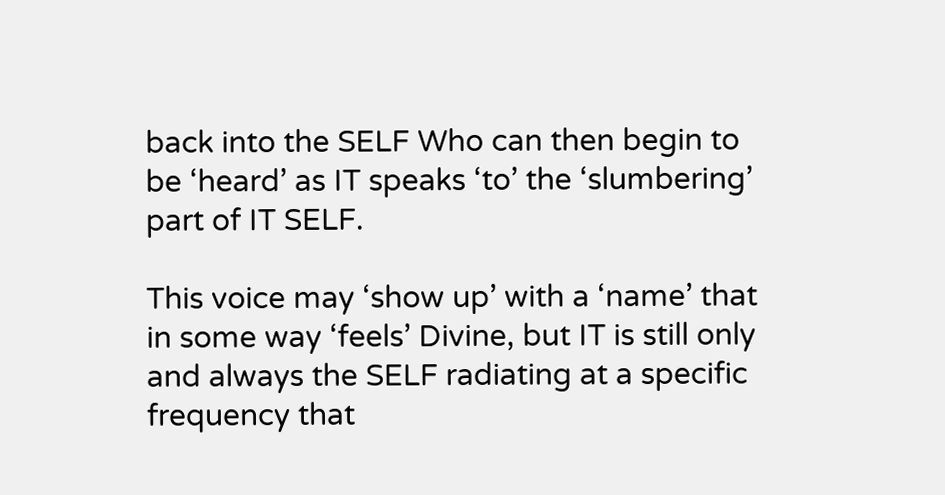back into the SELF Who can then begin to be ‘heard’ as IT speaks ‘to’ the ‘slumbering’ part of IT SELF.

This voice may ‘show up’ with a ‘name’ that in some way ‘feels’ Divine, but IT is still only and always the SELF radiating at a specific frequency that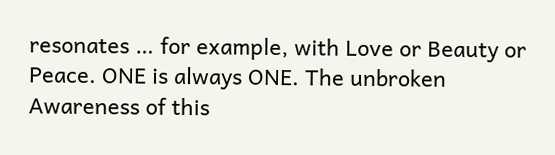resonates … for example, with Love or Beauty or Peace. ONE is always ONE. The unbroken Awareness of this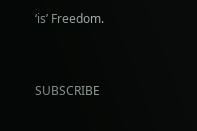‘is’ Freedom.


SUBSCRIBE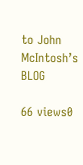to John McIntosh’s BLOG

66 views0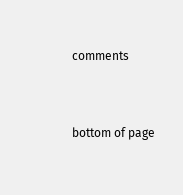comments


bottom of page